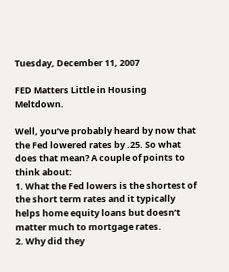Tuesday, December 11, 2007

FED Matters Little in Housing Meltdown.

Well, you’ve probably heard by now that the Fed lowered rates by .25. So what does that mean? A couple of points to think about:
1. What the Fed lowers is the shortest of the short term rates and it typically helps home equity loans but doesn’t matter much to mortgage rates.
2. Why did they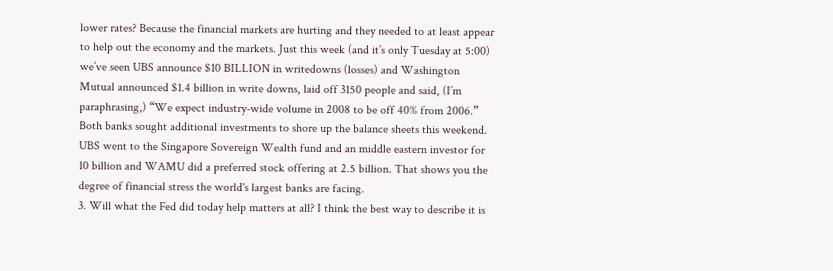lower rates? Because the financial markets are hurting and they needed to at least appear to help out the economy and the markets. Just this week (and it’s only Tuesday at 5:00) we’ve seen UBS announce $10 BILLION in writedowns (losses) and Washington Mutual announced $1.4 billion in write downs, laid off 3150 people and said, (I’m paraphrasing,) “We expect industry-wide volume in 2008 to be off 40% from 2006.” Both banks sought additional investments to shore up the balance sheets this weekend. UBS went to the Singapore Sovereign Wealth fund and an middle eastern investor for 10 billion and WAMU did a preferred stock offering at 2.5 billion. That shows you the degree of financial stress the world's largest banks are facing.
3. Will what the Fed did today help matters at all? I think the best way to describe it is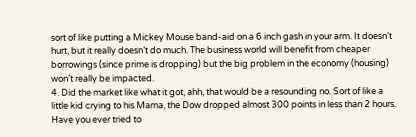sort of like putting a Mickey Mouse band-aid on a 6 inch gash in your arm. It doesn’t hurt, but it really doesn’t do much. The business world will benefit from cheaper borrowings (since prime is dropping) but the big problem in the economy (housing) won’t really be impacted.
4. Did the market like what it got, ahh, that would be a resounding no. Sort of like a little kid crying to his Mama, the Dow dropped almost 300 points in less than 2 hours.
Have you ever tried to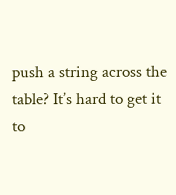push a string across the table? It’s hard to get it to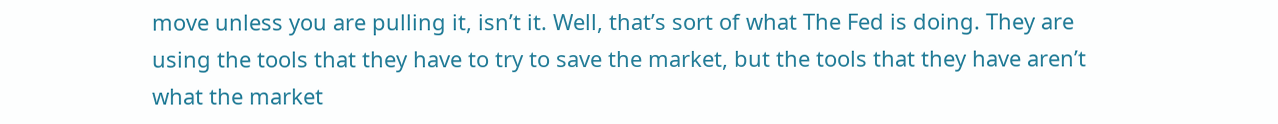move unless you are pulling it, isn’t it. Well, that’s sort of what The Fed is doing. They are using the tools that they have to try to save the market, but the tools that they have aren’t what the market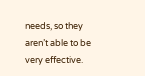needs, so they aren’t able to be very effective.